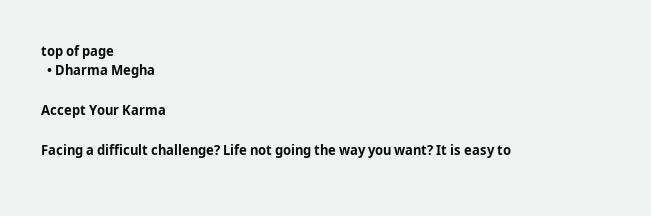top of page
  • Dharma Megha

Accept Your Karma

Facing a difficult challenge? Life not going the way you want? It is easy to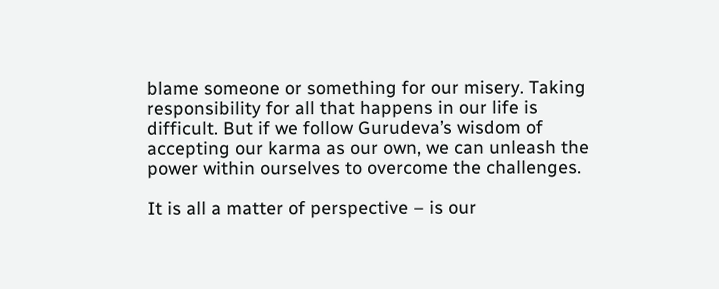blame someone or something for our misery. Taking responsibility for all that happens in our life is difficult. But if we follow Gurudeva’s wisdom of accepting our karma as our own, we can unleash the power within ourselves to overcome the challenges.

It is all a matter of perspective – is our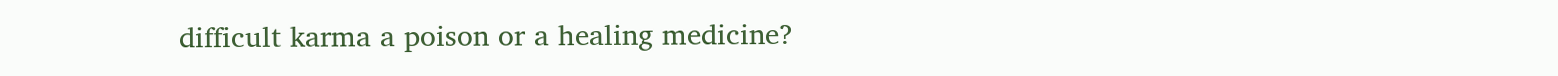difficult karma a poison or a healing medicine?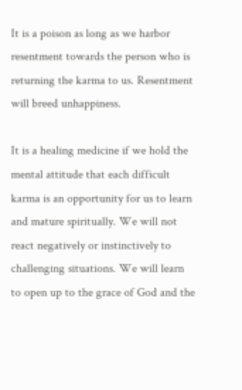It is a poison as long as we harbor resentment towards the person who is returning the karma to us. Resentment will breed unhappiness.

It is a healing medicine if we hold the mental attitude that each difficult karma is an opportunity for us to learn and mature spiritually. We will not react negatively or instinctively to challenging situations. We will learn to open up to the grace of God and the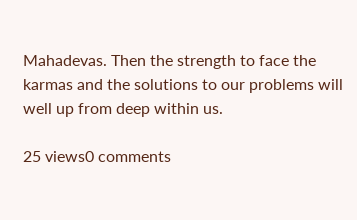Mahadevas. Then the strength to face the karmas and the solutions to our problems will well up from deep within us.

25 views0 comments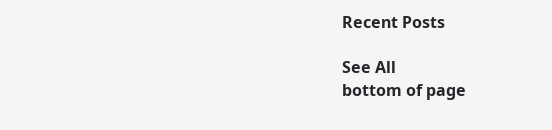Recent Posts

See All
bottom of page